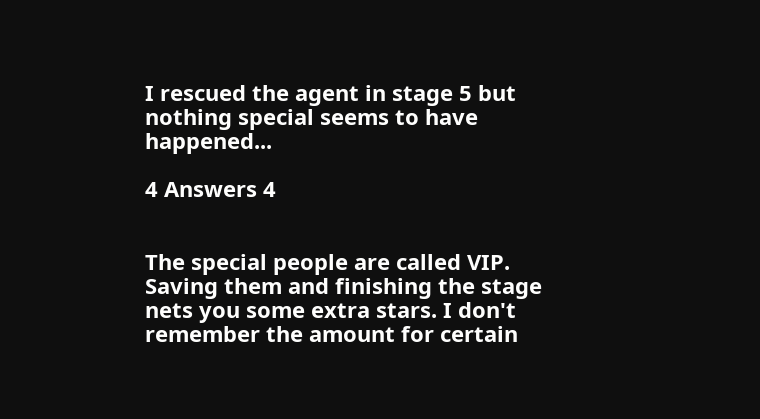I rescued the agent in stage 5 but nothing special seems to have happened...

4 Answers 4


The special people are called VIP. Saving them and finishing the stage nets you some extra stars. I don't remember the amount for certain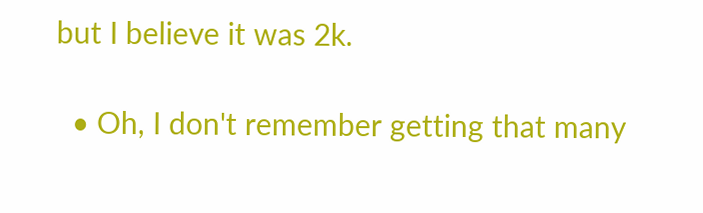but I believe it was 2k.

  • Oh, I don't remember getting that many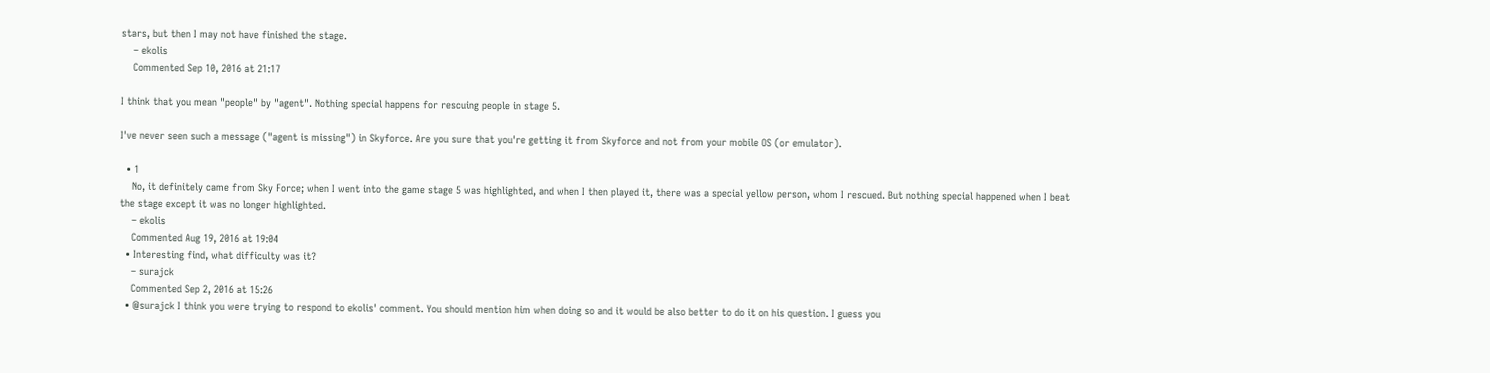stars, but then I may not have finished the stage.
    – ekolis
    Commented Sep 10, 2016 at 21:17

I think that you mean "people" by "agent". Nothing special happens for rescuing people in stage 5.

I've never seen such a message ("agent is missing") in Skyforce. Are you sure that you're getting it from Skyforce and not from your mobile OS (or emulator).

  • 1
    No, it definitely came from Sky Force; when I went into the game stage 5 was highlighted, and when I then played it, there was a special yellow person, whom I rescued. But nothing special happened when I beat the stage except it was no longer highlighted.
    – ekolis
    Commented Aug 19, 2016 at 19:04
  • Interesting find, what difficulty was it?
    – surajck
    Commented Sep 2, 2016 at 15:26
  • @surajck I think you were trying to respond to ekolis' comment. You should mention him when doing so and it would be also better to do it on his question. I guess you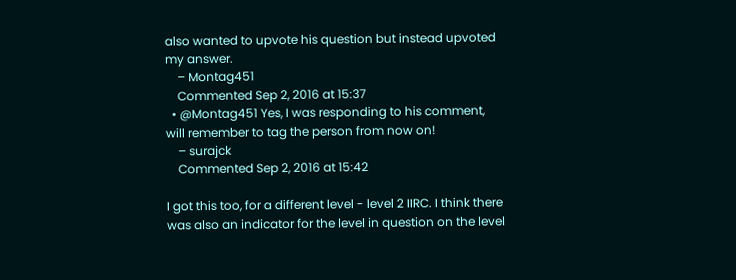also wanted to upvote his question but instead upvoted my answer.
    – Montag451
    Commented Sep 2, 2016 at 15:37
  • @Montag451 Yes, I was responding to his comment, will remember to tag the person from now on!
    – surajck
    Commented Sep 2, 2016 at 15:42

I got this too, for a different level - level 2 IIRC. I think there was also an indicator for the level in question on the level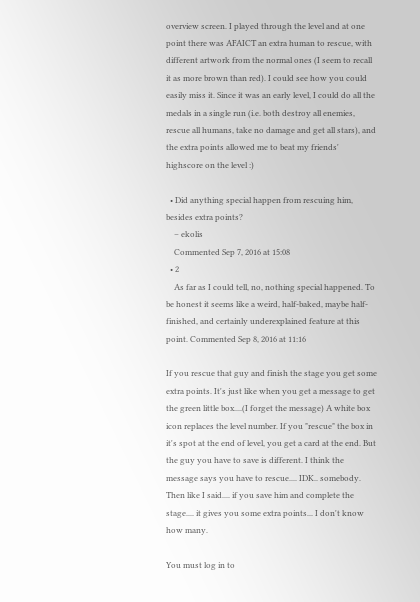overview screen. I played through the level and at one point there was AFAICT an extra human to rescue, with different artwork from the normal ones (I seem to recall it as more brown than red). I could see how you could easily miss it. Since it was an early level, I could do all the medals in a single run (i.e. both destroy all enemies, rescue all humans, take no damage and get all stars), and the extra points allowed me to beat my friends' highscore on the level :)

  • Did anything special happen from rescuing him, besides extra points?
    – ekolis
    Commented Sep 7, 2016 at 15:08
  • 2
    As far as I could tell, no, nothing special happened. To be honest it seems like a weird, half-baked, maybe half-finished, and certainly underexplained feature at this point. Commented Sep 8, 2016 at 11:16

If you rescue that guy and finish the stage you get some extra points. It's just like when you get a message to get the green little box....(I forget the message) A white box icon replaces the level number. If you "rescue" the box in it's spot at the end of level, you get a card at the end. But the guy you have to save is different. I think the message says you have to rescue.... IDK.. somebody. Then like I said.... if you save him and complete the stage.... it gives you some extra points... I don't know how many.

You must log in to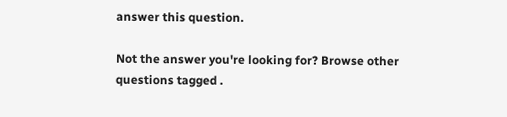answer this question.

Not the answer you're looking for? Browse other questions tagged .